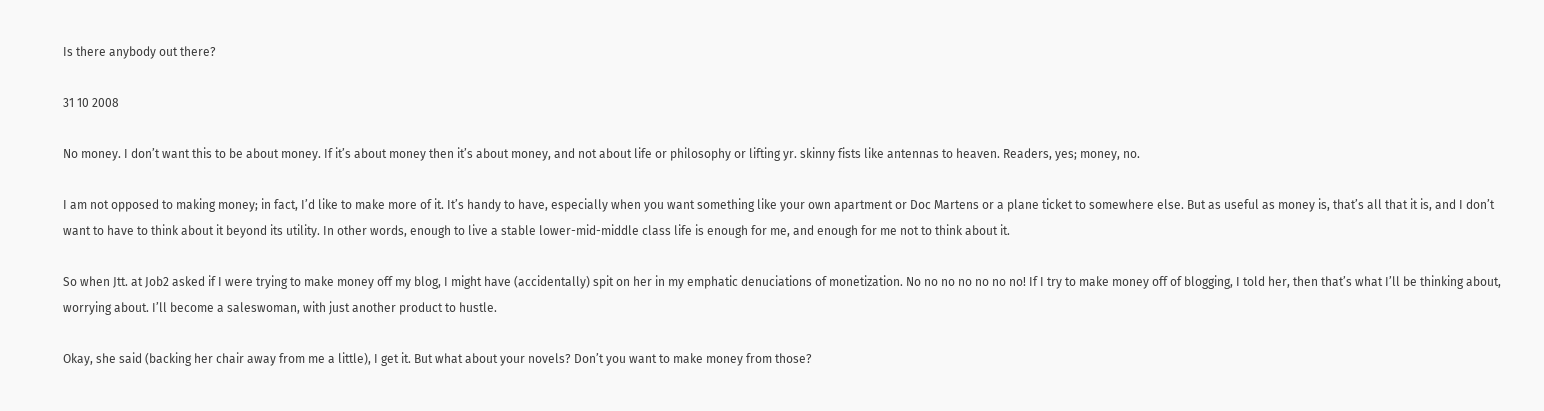Is there anybody out there?

31 10 2008

No money. I don’t want this to be about money. If it’s about money then it’s about money, and not about life or philosophy or lifting yr. skinny fists like antennas to heaven. Readers, yes; money, no.

I am not opposed to making money; in fact, I’d like to make more of it. It’s handy to have, especially when you want something like your own apartment or Doc Martens or a plane ticket to somewhere else. But as useful as money is, that’s all that it is, and I don’t want to have to think about it beyond its utility. In other words, enough to live a stable lower-mid-middle class life is enough for me, and enough for me not to think about it.

So when Jtt. at Job2 asked if I were trying to make money off my blog, I might have (accidentally) spit on her in my emphatic denuciations of monetization. No no no no no no no! If I try to make money off of blogging, I told her, then that’s what I’ll be thinking about, worrying about. I’ll become a saleswoman, with just another product to hustle.

Okay, she said (backing her chair away from me a little), I get it. But what about your novels? Don’t you want to make money from those?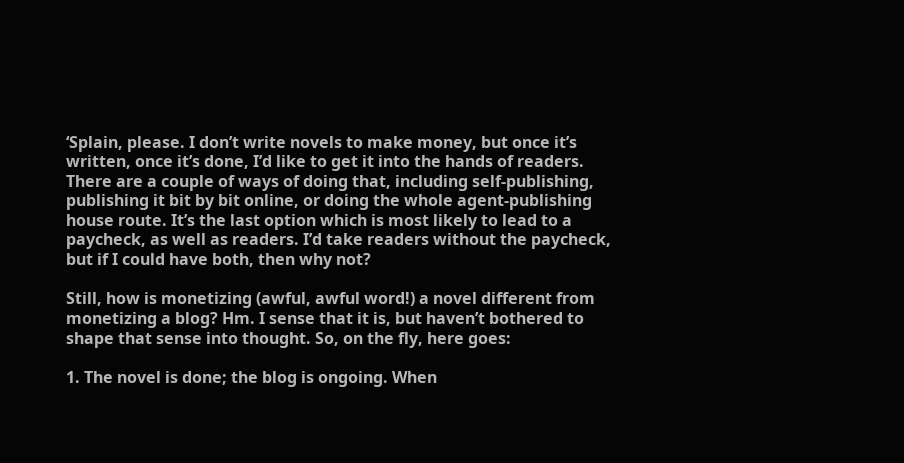‘Splain, please. I don’t write novels to make money, but once it’s written, once it’s done, I’d like to get it into the hands of readers. There are a couple of ways of doing that, including self-publishing, publishing it bit by bit online, or doing the whole agent-publishing house route. It’s the last option which is most likely to lead to a paycheck, as well as readers. I’d take readers without the paycheck, but if I could have both, then why not?

Still, how is monetizing (awful, awful word!) a novel different from monetizing a blog? Hm. I sense that it is, but haven’t bothered to shape that sense into thought. So, on the fly, here goes:

1. The novel is done; the blog is ongoing. When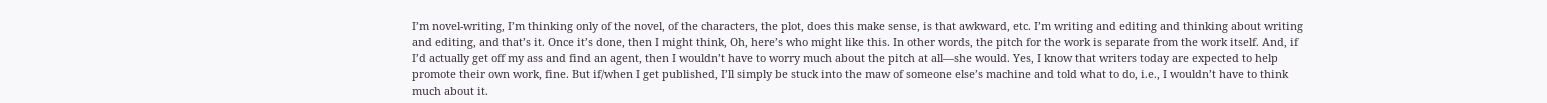I’m novel-writing, I’m thinking only of the novel, of the characters, the plot, does this make sense, is that awkward, etc. I’m writing and editing and thinking about writing and editing, and that’s it. Once it’s done, then I might think, Oh, here’s who might like this. In other words, the pitch for the work is separate from the work itself. And, if I’d actually get off my ass and find an agent, then I wouldn’t have to worry much about the pitch at all—she would. Yes, I know that writers today are expected to help promote their own work, fine. But if/when I get published, I’ll simply be stuck into the maw of someone else’s machine and told what to do, i.e., I wouldn’t have to think much about it.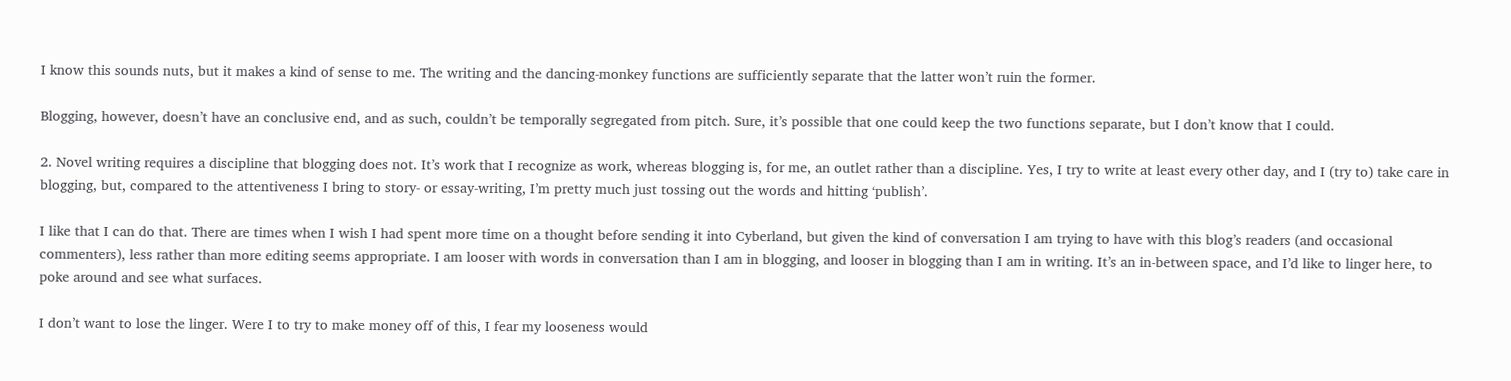I know this sounds nuts, but it makes a kind of sense to me. The writing and the dancing-monkey functions are sufficiently separate that the latter won’t ruin the former.

Blogging, however, doesn’t have an conclusive end, and as such, couldn’t be temporally segregated from pitch. Sure, it’s possible that one could keep the two functions separate, but I don’t know that I could.

2. Novel writing requires a discipline that blogging does not. It’s work that I recognize as work, whereas blogging is, for me, an outlet rather than a discipline. Yes, I try to write at least every other day, and I (try to) take care in blogging, but, compared to the attentiveness I bring to story- or essay-writing, I’m pretty much just tossing out the words and hitting ‘publish’.

I like that I can do that. There are times when I wish I had spent more time on a thought before sending it into Cyberland, but given the kind of conversation I am trying to have with this blog’s readers (and occasional commenters), less rather than more editing seems appropriate. I am looser with words in conversation than I am in blogging, and looser in blogging than I am in writing. It’s an in-between space, and I’d like to linger here, to poke around and see what surfaces.

I don’t want to lose the linger. Were I to try to make money off of this, I fear my looseness would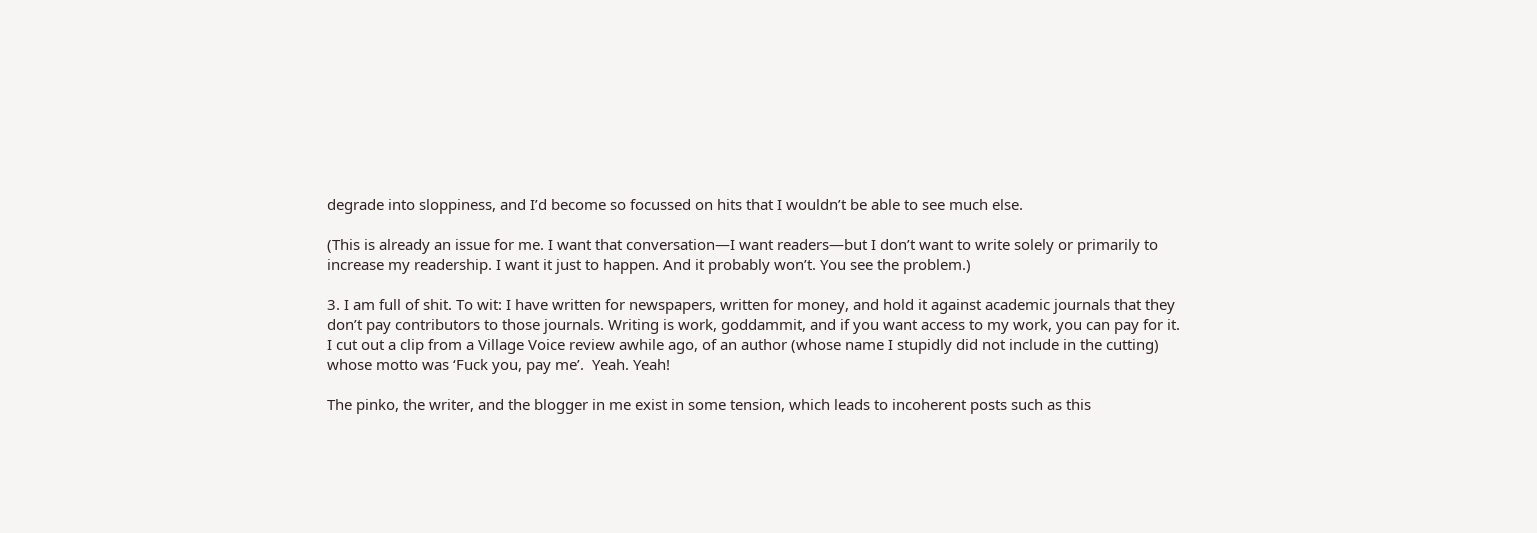degrade into sloppiness, and I’d become so focussed on hits that I wouldn’t be able to see much else.

(This is already an issue for me. I want that conversation—I want readers—but I don’t want to write solely or primarily to increase my readership. I want it just to happen. And it probably won’t. You see the problem.)

3. I am full of shit. To wit: I have written for newspapers, written for money, and hold it against academic journals that they don’t pay contributors to those journals. Writing is work, goddammit, and if you want access to my work, you can pay for it. I cut out a clip from a Village Voice review awhile ago, of an author (whose name I stupidly did not include in the cutting) whose motto was ‘Fuck you, pay me’.  Yeah. Yeah!

The pinko, the writer, and the blogger in me exist in some tension, which leads to incoherent posts such as this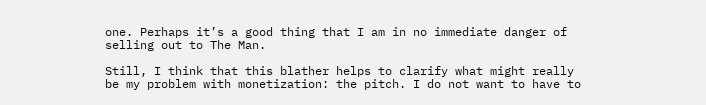one. Perhaps it’s a good thing that I am in no immediate danger of selling out to The Man.

Still, I think that this blather helps to clarify what might really be my problem with monetization: the pitch. I do not want to have to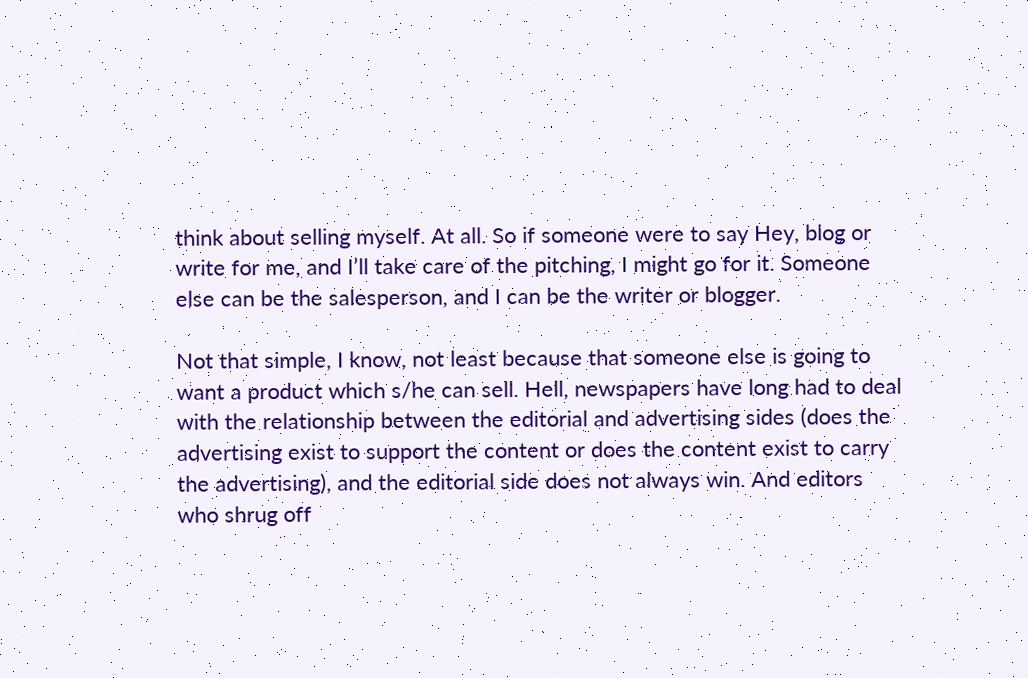think about selling myself. At all. So if someone were to say Hey, blog or write for me, and I’ll take care of the pitching, I might go for it. Someone else can be the salesperson, and I can be the writer or blogger.

Not that simple, I know, not least because that someone else is going to want a product which s/he can sell. Hell, newspapers have long had to deal with the relationship between the editorial and advertising sides (does the advertising exist to support the content or does the content exist to carry the advertising), and the editorial side does not always win. And editors who shrug off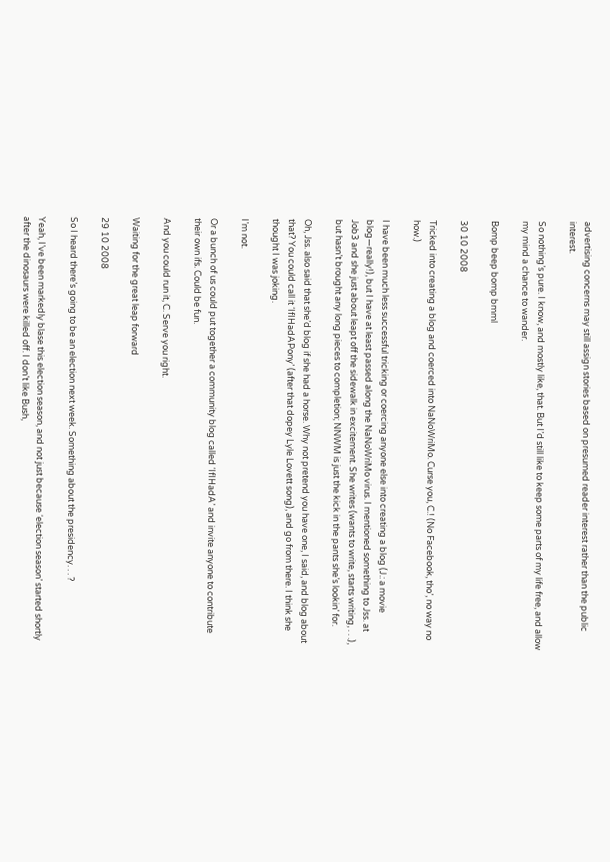advertising concerns may still assign stories based on presumed reader interest rather than the public interest.

So nothing’s pure. I know, and mostly like, that. But I’d still like to keep some parts of my life free, and allow my mind a chance to wander.

Bomp beep bomp bmml

30 10 2008

Tricked into creating a blog and coerced into NaNoWriMo. Curse you, C.! (No Facebook, tho’, no way no how.)

I have been much less successful tricking or coercing anyone else into creating a blog (J.: a movie blog—really!), but I have at least passed along the NaNoWriMo virus. I mentioned something to Jss. at Job3 and she just about leapt off the sidewalk in excitement. She writes (wants to write, starts writing, . . .), but hasn’t brought any long pieces to completion; NNWM is just the kick in the pants she’s lookin’ for.

Oh, Jss. also said that she’d blog if she had a horse. Why not pretend you have one, I said, and blog about that? You could call it ‘IfIHadAPony’ (after that dopey Lyle Lovett song), and go from there. I think she thought I was joking.

I’m not.

Or a bunch of us could put together a community blog called ‘IfIHadA’ and invite anyone to contribute their own ifs. Could be fun.

And you could run it, C. Serve you right.

Waiting for the great leap forward

29 10 2008

So I heard there’s going to be an election next week. Something about the presidency. . . ?

Yeah, I’ve been markedly blase this election season, and not just because ‘election season’ started shortly after the dinosaurs were killed off. I don’t like Bush,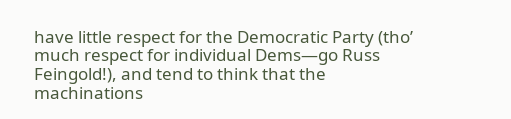have little respect for the Democratic Party (tho’ much respect for individual Dems—go Russ Feingold!), and tend to think that the machinations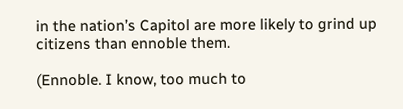in the nation’s Capitol are more likely to grind up citizens than ennoble them.

(Ennoble. I know, too much to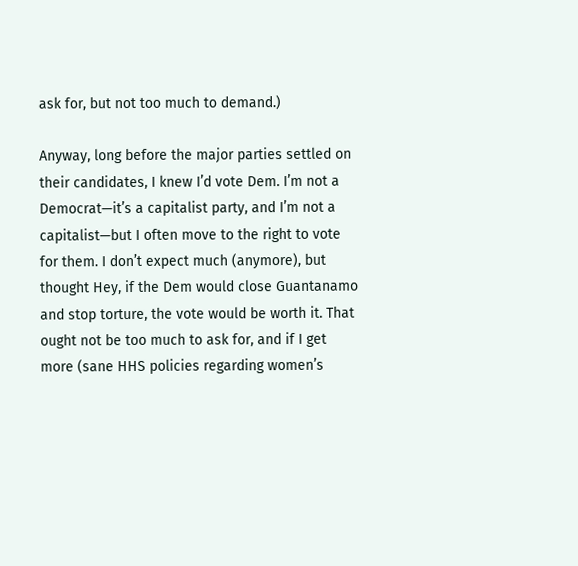ask for, but not too much to demand.)

Anyway, long before the major parties settled on their candidates, I knew I’d vote Dem. I’m not a Democrat—it’s a capitalist party, and I’m not a capitalist—but I often move to the right to vote for them. I don’t expect much (anymore), but thought Hey, if the Dem would close Guantanamo and stop torture, the vote would be worth it. That ought not be too much to ask for, and if I get more (sane HHS policies regarding women’s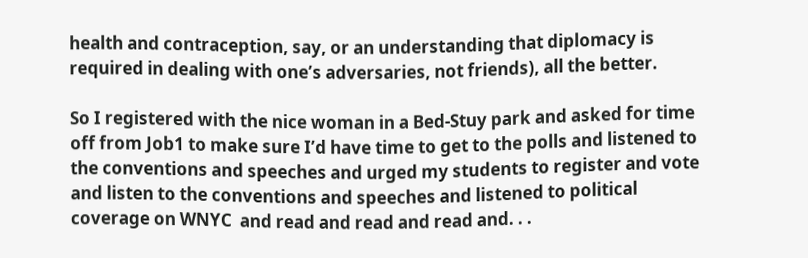health and contraception, say, or an understanding that diplomacy is required in dealing with one’s adversaries, not friends), all the better.

So I registered with the nice woman in a Bed-Stuy park and asked for time off from Job1 to make sure I’d have time to get to the polls and listened to the conventions and speeches and urged my students to register and vote and listen to the conventions and speeches and listened to political coverage on WNYC  and read and read and read and. . .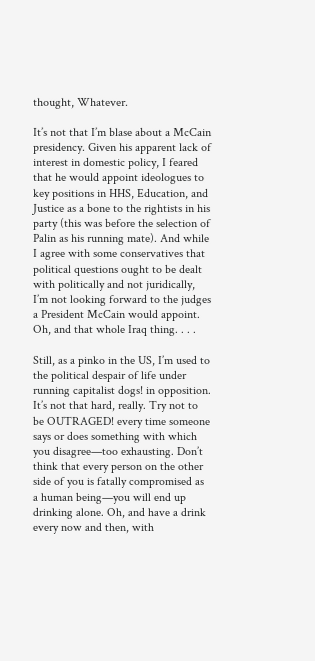thought, Whatever.

It’s not that I’m blase about a McCain presidency. Given his apparent lack of interest in domestic policy, I feared that he would appoint ideologues to key positions in HHS, Education, and Justice as a bone to the rightists in his party (this was before the selection of Palin as his running mate). And while I agree with some conservatives that political questions ought to be dealt with politically and not juridically, I’m not looking forward to the judges a President McCain would appoint. Oh, and that whole Iraq thing. . . .

Still, as a pinko in the US, I’m used to the political despair of life under running capitalist dogs! in opposition. It’s not that hard, really. Try not to be OUTRAGED! every time someone says or does something with which you disagree—too exhausting. Don’t think that every person on the other side of you is fatally compromised as a human being—you will end up drinking alone. Oh, and have a drink every now and then, with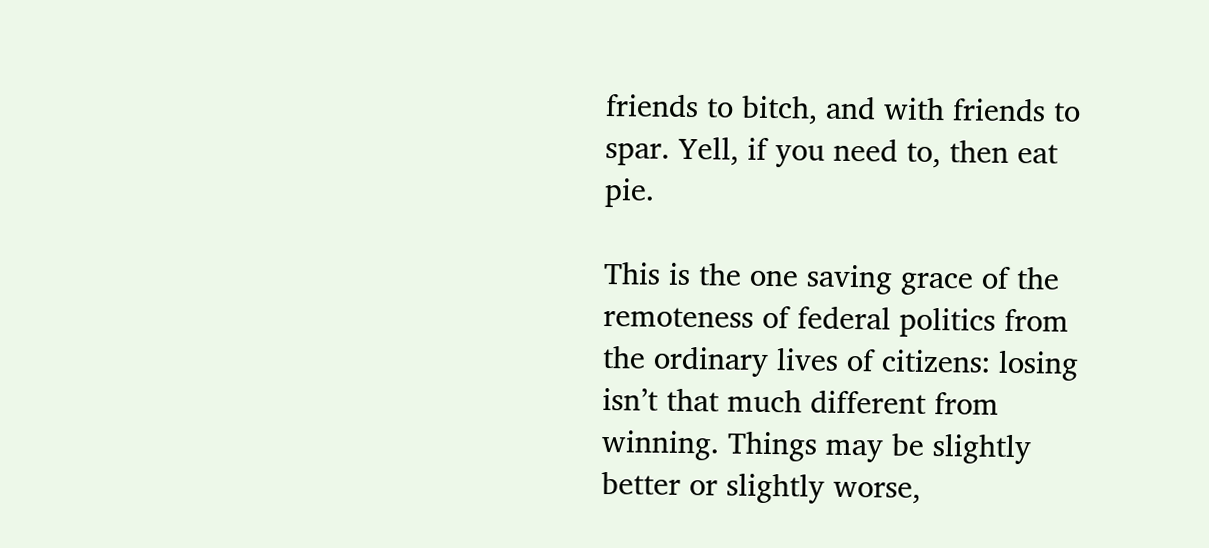friends to bitch, and with friends to spar. Yell, if you need to, then eat pie.

This is the one saving grace of the remoteness of federal politics from the ordinary lives of citizens: losing isn’t that much different from winning. Things may be slightly better or slightly worse,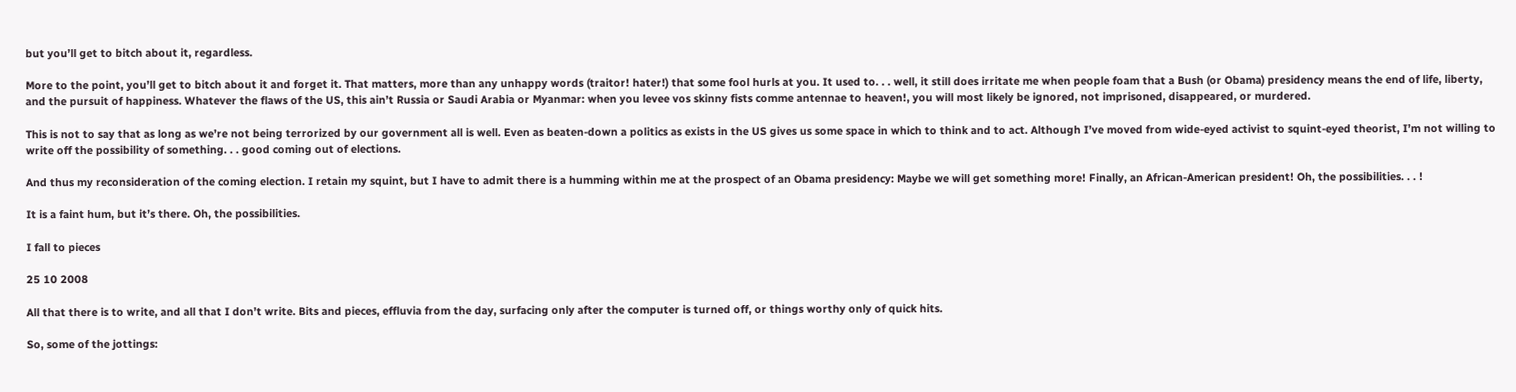but you’ll get to bitch about it, regardless.

More to the point, you’ll get to bitch about it and forget it. That matters, more than any unhappy words (traitor! hater!) that some fool hurls at you. It used to. . . well, it still does irritate me when people foam that a Bush (or Obama) presidency means the end of life, liberty, and the pursuit of happiness. Whatever the flaws of the US, this ain’t Russia or Saudi Arabia or Myanmar: when you levee vos skinny fists comme antennae to heaven!, you will most likely be ignored, not imprisoned, disappeared, or murdered.

This is not to say that as long as we’re not being terrorized by our government all is well. Even as beaten-down a politics as exists in the US gives us some space in which to think and to act. Although I’ve moved from wide-eyed activist to squint-eyed theorist, I’m not willing to write off the possibility of something. . . good coming out of elections.

And thus my reconsideration of the coming election. I retain my squint, but I have to admit there is a humming within me at the prospect of an Obama presidency: Maybe we will get something more! Finally, an African-American president! Oh, the possibilities. . . !

It is a faint hum, but it’s there. Oh, the possibilities.

I fall to pieces

25 10 2008

All that there is to write, and all that I don’t write. Bits and pieces, effluvia from the day, surfacing only after the computer is turned off, or things worthy only of quick hits.

So, some of the jottings: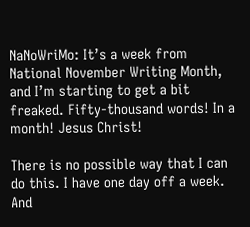NaNoWriMo: It’s a week from National November Writing Month, and I’m starting to get a bit freaked. Fifty-thousand words! In a month! Jesus Christ!

There is no possible way that I can do this. I have one day off a week. And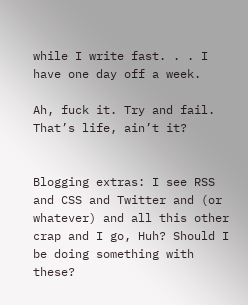while I write fast. . . I have one day off a week.

Ah, fuck it. Try and fail. That’s life, ain’t it?


Blogging extras: I see RSS and CSS and Twitter and (or whatever) and all this other crap and I go, Huh? Should I be doing something with these?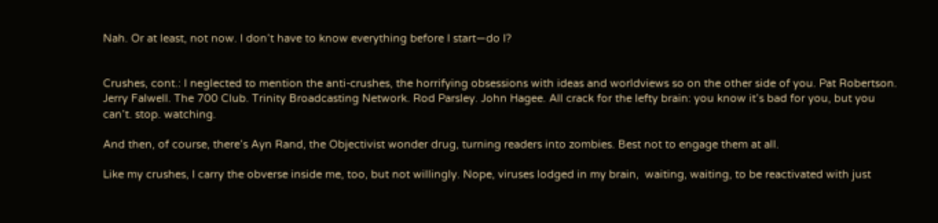Nah. Or at least, not now. I don’t have to know everything before I start—do I?


Crushes, cont.: I neglected to mention the anti-crushes, the horrifying obsessions with ideas and worldviews so on the other side of you. Pat Robertson. Jerry Falwell. The 700 Club. Trinity Broadcasting Network. Rod Parsley. John Hagee. All crack for the lefty brain: you know it’s bad for you, but you can’t. stop. watching.

And then, of course, there’s Ayn Rand, the Objectivist wonder drug, turning readers into zombies. Best not to engage them at all.

Like my crushes, I carry the obverse inside me, too, but not willingly. Nope, viruses lodged in my brain,  waiting, waiting, to be reactivated with just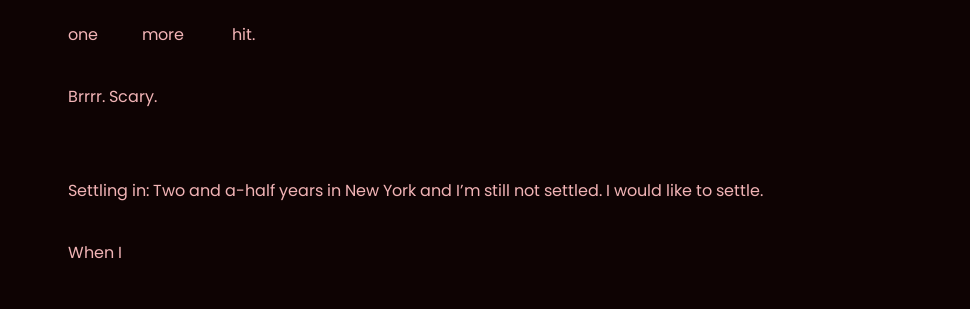one           more            hit.

Brrrr. Scary.


Settling in: Two and a-half years in New York and I’m still not settled. I would like to settle.

When I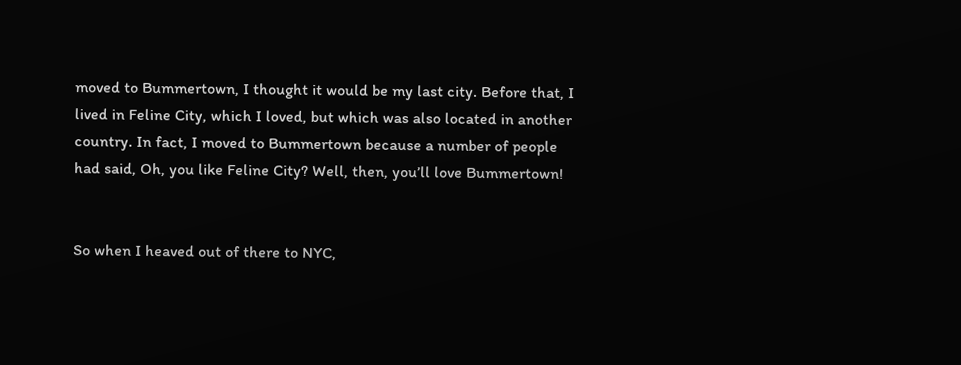moved to Bummertown, I thought it would be my last city. Before that, I lived in Feline City, which I loved, but which was also located in another country. In fact, I moved to Bummertown because a number of people had said, Oh, you like Feline City? Well, then, you’ll love Bummertown!


So when I heaved out of there to NYC,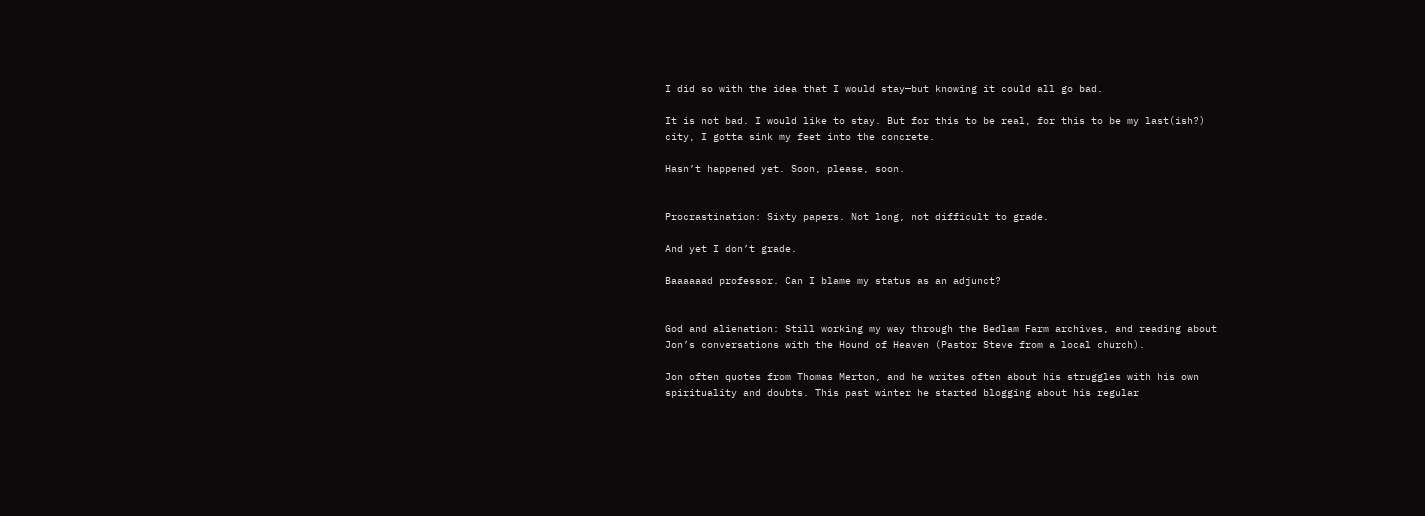I did so with the idea that I would stay—but knowing it could all go bad.

It is not bad. I would like to stay. But for this to be real, for this to be my last(ish?) city, I gotta sink my feet into the concrete.

Hasn’t happened yet. Soon, please, soon.


Procrastination: Sixty papers. Not long, not difficult to grade.

And yet I don’t grade.

Baaaaaad professor. Can I blame my status as an adjunct?


God and alienation: Still working my way through the Bedlam Farm archives, and reading about Jon’s conversations with the Hound of Heaven (Pastor Steve from a local church).

Jon often quotes from Thomas Merton, and he writes often about his struggles with his own spirituality and doubts. This past winter he started blogging about his regular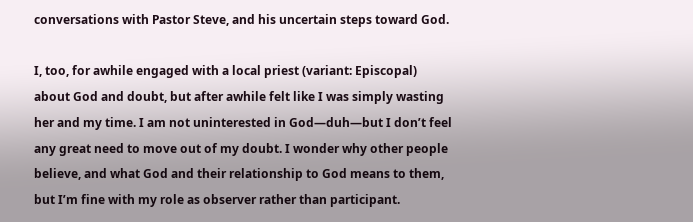conversations with Pastor Steve, and his uncertain steps toward God.

I, too, for awhile engaged with a local priest (variant: Episcopal) about God and doubt, but after awhile felt like I was simply wasting her and my time. I am not uninterested in God—duh—but I don’t feel any great need to move out of my doubt. I wonder why other people believe, and what God and their relationship to God means to them, but I’m fine with my role as observer rather than participant.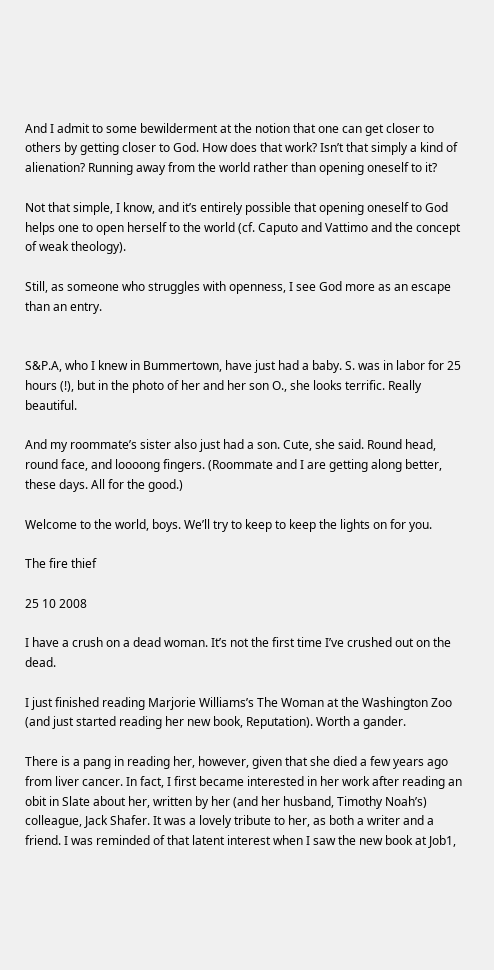And I admit to some bewilderment at the notion that one can get closer to others by getting closer to God. How does that work? Isn’t that simply a kind of alienation? Running away from the world rather than opening oneself to it?

Not that simple, I know, and it’s entirely possible that opening oneself to God helps one to open herself to the world (cf. Caputo and Vattimo and the concept of weak theology).

Still, as someone who struggles with openness, I see God more as an escape than an entry.


S&P.A, who I knew in Bummertown, have just had a baby. S. was in labor for 25 hours (!), but in the photo of her and her son O., she looks terrific. Really beautiful.

And my roommate’s sister also just had a son. Cute, she said. Round head, round face, and loooong fingers. (Roommate and I are getting along better, these days. All for the good.)

Welcome to the world, boys. We’ll try to keep to keep the lights on for you.

The fire thief

25 10 2008

I have a crush on a dead woman. It’s not the first time I’ve crushed out on the dead.

I just finished reading Marjorie Williams’s The Woman at the Washington Zoo (and just started reading her new book, Reputation). Worth a gander.

There is a pang in reading her, however, given that she died a few years ago from liver cancer. In fact, I first became interested in her work after reading an obit in Slate about her, written by her (and her husband, Timothy Noah’s) colleague, Jack Shafer. It was a lovely tribute to her, as both a writer and a friend. I was reminded of that latent interest when I saw the new book at Job1,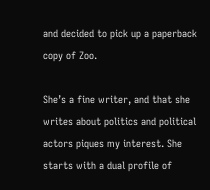and decided to pick up a paperback copy of Zoo.

She’s a fine writer, and that she writes about politics and political actors piques my interest. She starts with a dual profile of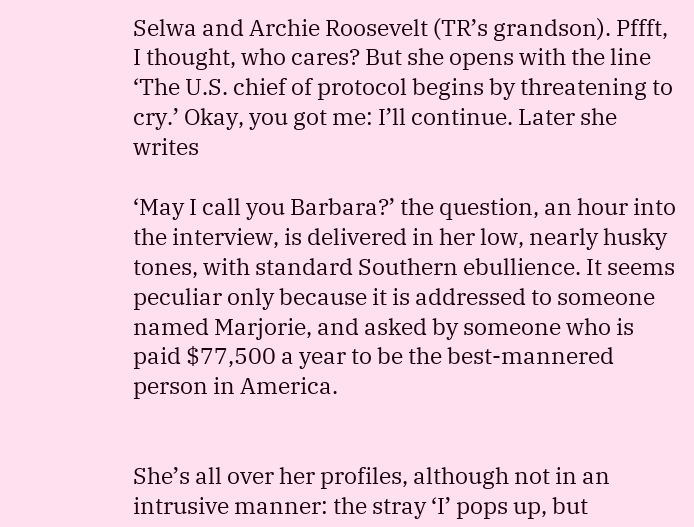Selwa and Archie Roosevelt (TR’s grandson). Pffft, I thought, who cares? But she opens with the line ‘The U.S. chief of protocol begins by threatening to cry.’ Okay, you got me: I’ll continue. Later she writes

‘May I call you Barbara?’ the question, an hour into the interview, is delivered in her low, nearly husky tones, with standard Southern ebullience. It seems peculiar only because it is addressed to someone named Marjorie, and asked by someone who is paid $77,500 a year to be the best-mannered person in America.


She’s all over her profiles, although not in an intrusive manner: the stray ‘I’ pops up, but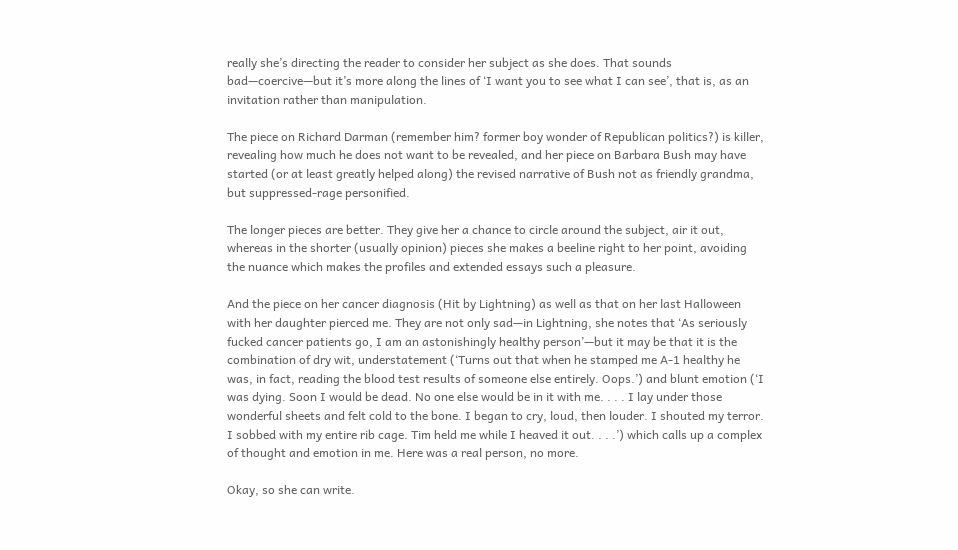really she’s directing the reader to consider her subject as she does. That sounds bad—coercive—but it’s more along the lines of ‘I want you to see what I can see’, that is, as an invitation rather than manipulation.

The piece on Richard Darman (remember him? former boy wonder of Republican politics?) is killer, revealing how much he does not want to be revealed, and her piece on Barbara Bush may have started (or at least greatly helped along) the revised narrative of Bush not as friendly grandma, but suppressed-rage personified.

The longer pieces are better. They give her a chance to circle around the subject, air it out, whereas in the shorter (usually opinion) pieces she makes a beeline right to her point, avoiding the nuance which makes the profiles and extended essays such a pleasure.

And the piece on her cancer diagnosis (Hit by Lightning) as well as that on her last Halloween with her daughter pierced me. They are not only sad—in Lightning, she notes that ‘As seriously fucked cancer patients go, I am an astonishingly healthy person’—but it may be that it is the combination of dry wit, understatement (‘Turns out that when he stamped me A-1 healthy he was, in fact, reading the blood test results of someone else entirely. Oops.’) and blunt emotion (‘I was dying. Soon I would be dead. No one else would be in it with me. . . . I lay under those wonderful sheets and felt cold to the bone. I began to cry, loud, then louder. I shouted my terror. I sobbed with my entire rib cage. Tim held me while I heaved it out. . . .’) which calls up a complex of thought and emotion in me. Here was a real person, no more.

Okay, so she can write.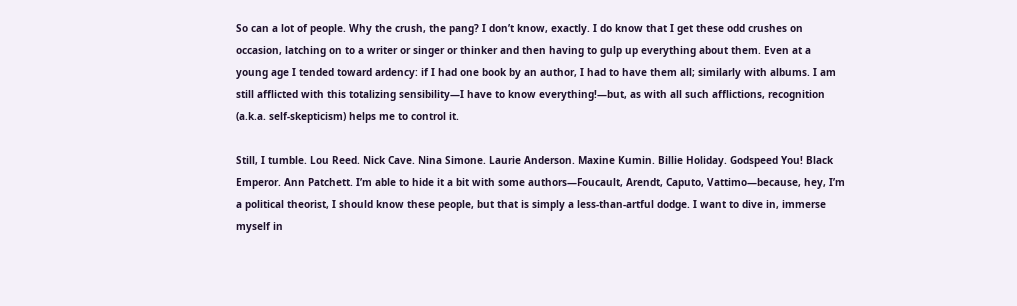So can a lot of people. Why the crush, the pang? I don’t know, exactly. I do know that I get these odd crushes on occasion, latching on to a writer or singer or thinker and then having to gulp up everything about them. Even at a young age I tended toward ardency: if I had one book by an author, I had to have them all; similarly with albums. I am still afflicted with this totalizing sensibility—I have to know everything!—but, as with all such afflictions, recognition (a.k.a. self-skepticism) helps me to control it.

Still, I tumble. Lou Reed. Nick Cave. Nina Simone. Laurie Anderson. Maxine Kumin. Billie Holiday. Godspeed You! Black Emperor. Ann Patchett. I’m able to hide it a bit with some authors—Foucault, Arendt, Caputo, Vattimo—because, hey, I’m a political theorist, I should know these people, but that is simply a less-than-artful dodge. I want to dive in, immerse myself in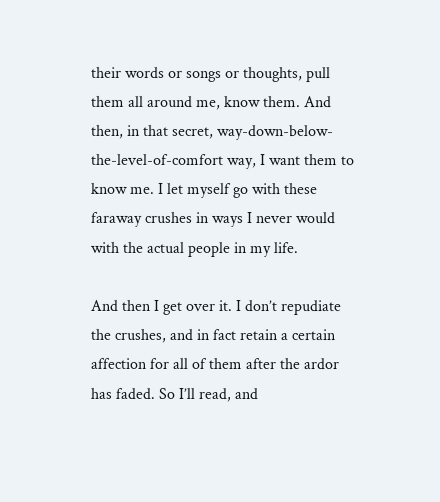their words or songs or thoughts, pull them all around me, know them. And then, in that secret, way-down-below-the-level-of-comfort way, I want them to know me. I let myself go with these faraway crushes in ways I never would with the actual people in my life.

And then I get over it. I don’t repudiate the crushes, and in fact retain a certain affection for all of them after the ardor has faded. So I’ll read, and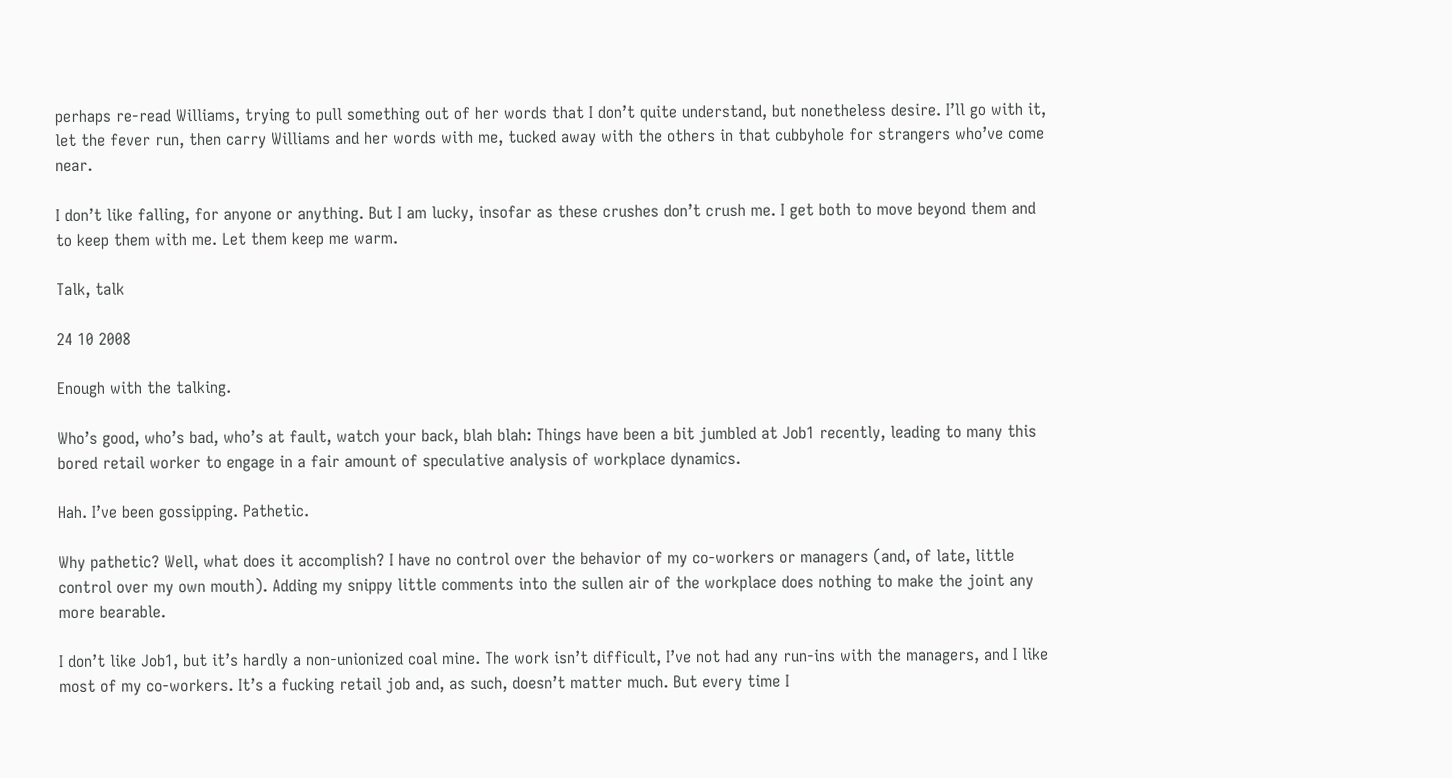perhaps re-read Williams, trying to pull something out of her words that I don’t quite understand, but nonetheless desire. I’ll go with it, let the fever run, then carry Williams and her words with me, tucked away with the others in that cubbyhole for strangers who’ve come near.

I don’t like falling, for anyone or anything. But I am lucky, insofar as these crushes don’t crush me. I get both to move beyond them and to keep them with me. Let them keep me warm.

Talk, talk

24 10 2008

Enough with the talking.

Who’s good, who’s bad, who’s at fault, watch your back, blah blah: Things have been a bit jumbled at Job1 recently, leading to many this bored retail worker to engage in a fair amount of speculative analysis of workplace dynamics.

Hah. I’ve been gossipping. Pathetic.

Why pathetic? Well, what does it accomplish? I have no control over the behavior of my co-workers or managers (and, of late, little control over my own mouth). Adding my snippy little comments into the sullen air of the workplace does nothing to make the joint any more bearable.

I don’t like Job1, but it’s hardly a non-unionized coal mine. The work isn’t difficult, I’ve not had any run-ins with the managers, and I like most of my co-workers. It’s a fucking retail job and, as such, doesn’t matter much. But every time I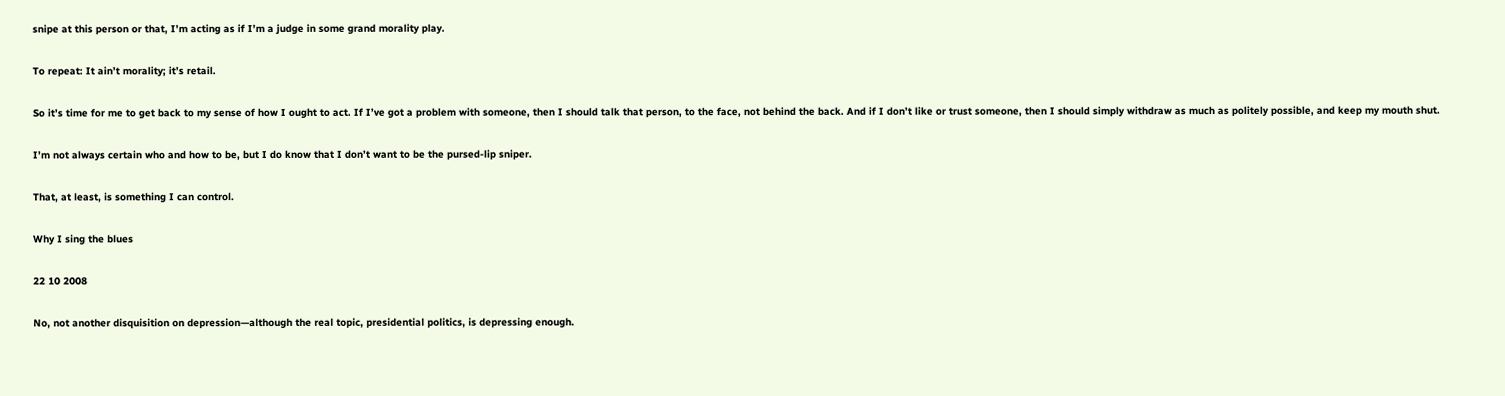snipe at this person or that, I’m acting as if I’m a judge in some grand morality play.

To repeat: It ain’t morality; it’s retail.

So it’s time for me to get back to my sense of how I ought to act. If I’ve got a problem with someone, then I should talk that person, to the face, not behind the back. And if I don’t like or trust someone, then I should simply withdraw as much as politely possible, and keep my mouth shut.

I’m not always certain who and how to be, but I do know that I don’t want to be the pursed-lip sniper.

That, at least, is something I can control.

Why I sing the blues

22 10 2008

No, not another disquisition on depression—although the real topic, presidential politics, is depressing enough.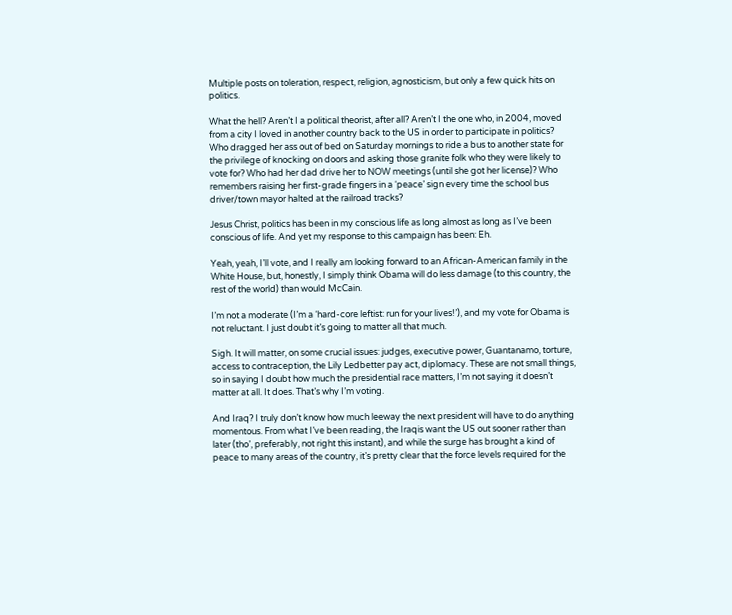Multiple posts on toleration, respect, religion, agnosticism, but only a few quick hits on politics.

What the hell? Aren’t I a political theorist, after all? Aren’t I the one who, in 2004, moved from a city I loved in another country back to the US in order to participate in politics? Who dragged her ass out of bed on Saturday mornings to ride a bus to another state for the privilege of knocking on doors and asking those granite folk who they were likely to vote for? Who had her dad drive her to NOW meetings (until she got her license)? Who remembers raising her first-grade fingers in a ‘peace’ sign every time the school bus driver/town mayor halted at the railroad tracks?

Jesus Christ, politics has been in my conscious life as long almost as long as I’ve been conscious of life. And yet my response to this campaign has been: Eh.

Yeah, yeah, I’ll vote, and I really am looking forward to an African-American family in the White House, but, honestly, I simply think Obama will do less damage (to this country, the rest of the world) than would McCain.

I’m not a moderate (I’m a ‘hard-core leftist: run for your lives!’), and my vote for Obama is not reluctant. I just doubt it’s going to matter all that much.

Sigh. It will matter, on some crucial issues: judges, executive power, Guantanamo, torture, access to contraception, the Lily Ledbetter pay act, diplomacy. These are not small things, so in saying I doubt how much the presidential race matters, I’m not saying it doesn’t matter at all. It does. That’s why I’m voting.

And Iraq? I truly don’t know how much leeway the next president will have to do anything momentous. From what I’ve been reading, the Iraqis want the US out sooner rather than later (tho’, preferably, not right this instant), and while the surge has brought a kind of peace to many areas of the country, it’s pretty clear that the force levels required for the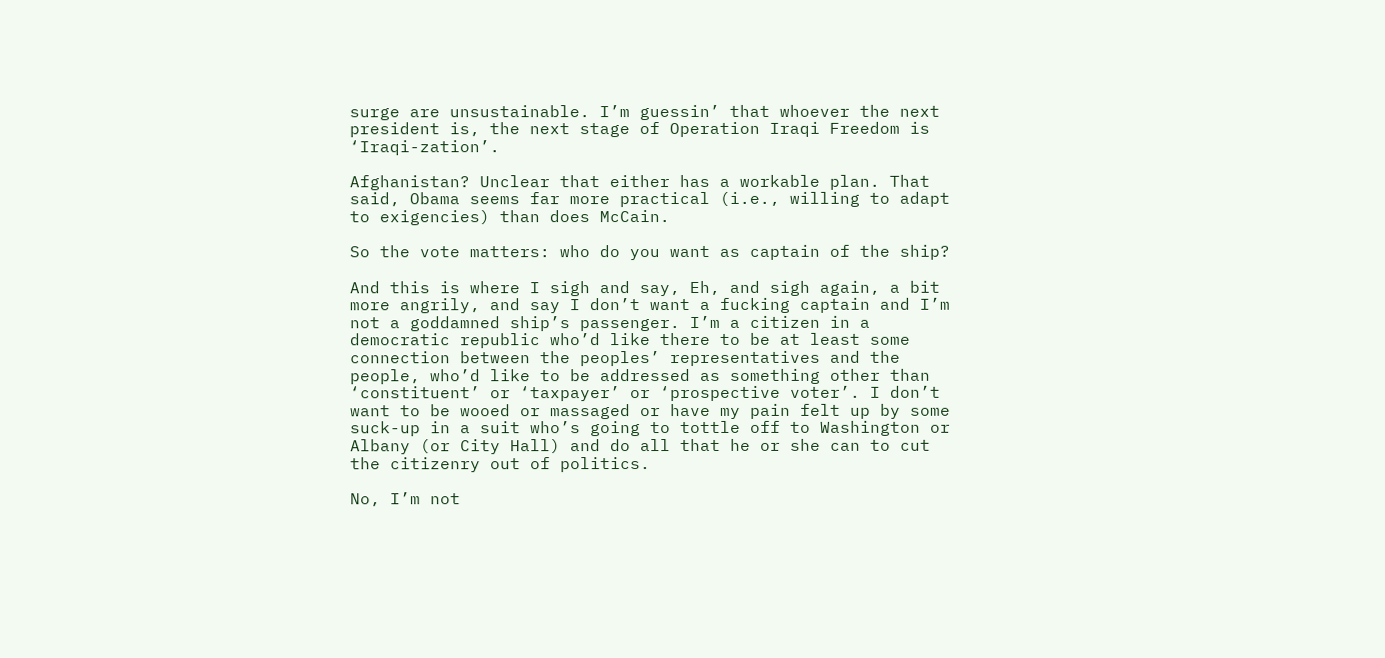surge are unsustainable. I’m guessin’ that whoever the next president is, the next stage of Operation Iraqi Freedom is ‘Iraqi-zation’.

Afghanistan? Unclear that either has a workable plan. That said, Obama seems far more practical (i.e., willing to adapt to exigencies) than does McCain.

So the vote matters: who do you want as captain of the ship?

And this is where I sigh and say, Eh, and sigh again, a bit more angrily, and say I don’t want a fucking captain and I’m not a goddamned ship’s passenger. I’m a citizen in a democratic republic who’d like there to be at least some connection between the peoples’ representatives and the people, who’d like to be addressed as something other than ‘constituent’ or ‘taxpayer’ or ‘prospective voter’. I don’t want to be wooed or massaged or have my pain felt up by some suck-up in a suit who’s going to tottle off to Washington or Albany (or City Hall) and do all that he or she can to cut the citizenry out of politics.

No, I’m not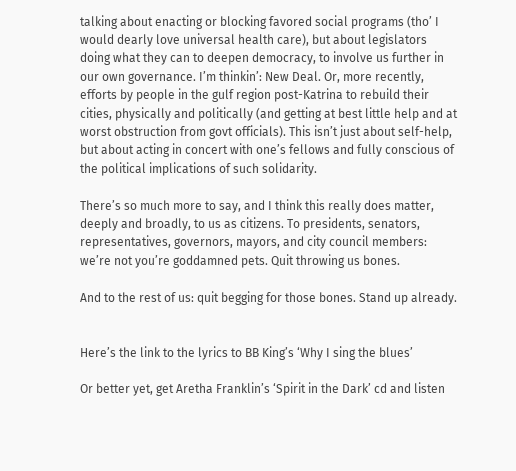talking about enacting or blocking favored social programs (tho’ I would dearly love universal health care), but about legislators doing what they can to deepen democracy, to involve us further in our own governance. I’m thinkin’: New Deal. Or, more recently, efforts by people in the gulf region post-Katrina to rebuild their cities, physically and politically (and getting at best little help and at worst obstruction from govt officials). This isn’t just about self-help, but about acting in concert with one’s fellows and fully conscious of the political implications of such solidarity.

There’s so much more to say, and I think this really does matter, deeply and broadly, to us as citizens. To presidents, senators, representatives, governors, mayors, and city council members: we’re not you’re goddamned pets. Quit throwing us bones.

And to the rest of us: quit begging for those bones. Stand up already.


Here’s the link to the lyrics to BB King’s ‘Why I sing the blues’

Or better yet, get Aretha Franklin’s ‘Spirit in the Dark’ cd and listen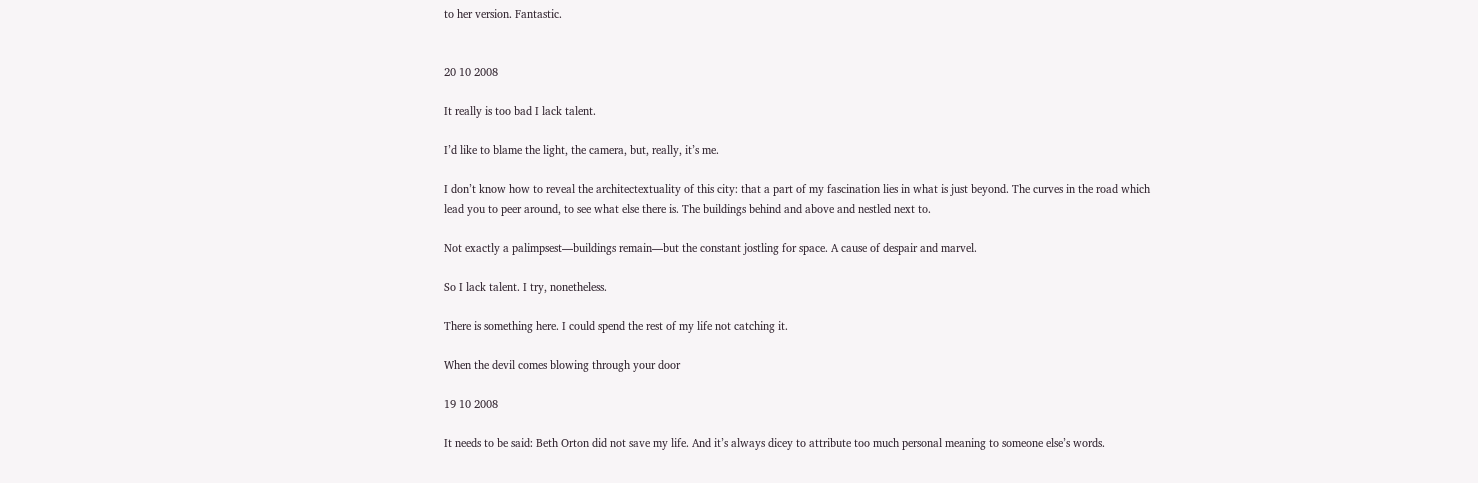to her version. Fantastic.


20 10 2008

It really is too bad I lack talent.

I’d like to blame the light, the camera, but, really, it’s me.

I don’t know how to reveal the architectextuality of this city: that a part of my fascination lies in what is just beyond. The curves in the road which lead you to peer around, to see what else there is. The buildings behind and above and nestled next to.

Not exactly a palimpsest—buildings remain—but the constant jostling for space. A cause of despair and marvel.

So I lack talent. I try, nonetheless.

There is something here. I could spend the rest of my life not catching it.

When the devil comes blowing through your door

19 10 2008

It needs to be said: Beth Orton did not save my life. And it’s always dicey to attribute too much personal meaning to someone else’s words.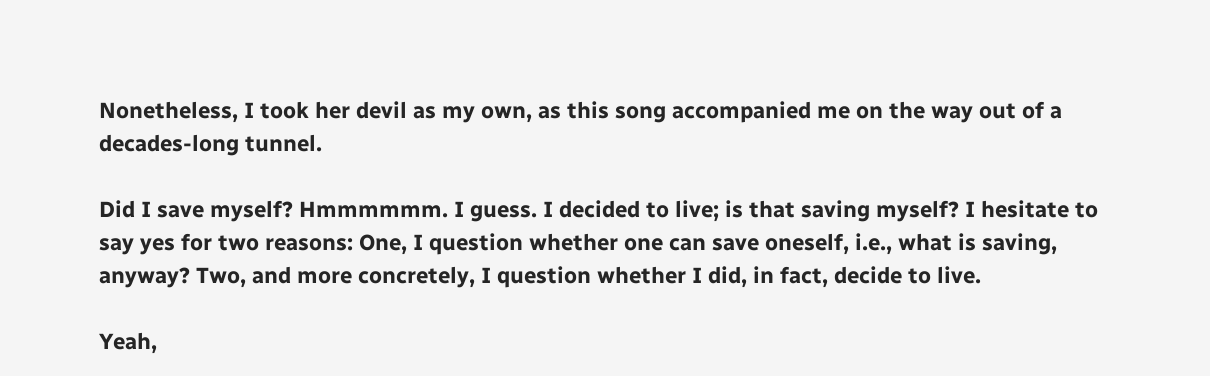Nonetheless, I took her devil as my own, as this song accompanied me on the way out of a decades-long tunnel.

Did I save myself? Hmmmmmm. I guess. I decided to live; is that saving myself? I hesitate to say yes for two reasons: One, I question whether one can save oneself, i.e., what is saving, anyway? Two, and more concretely, I question whether I did, in fact, decide to live.

Yeah,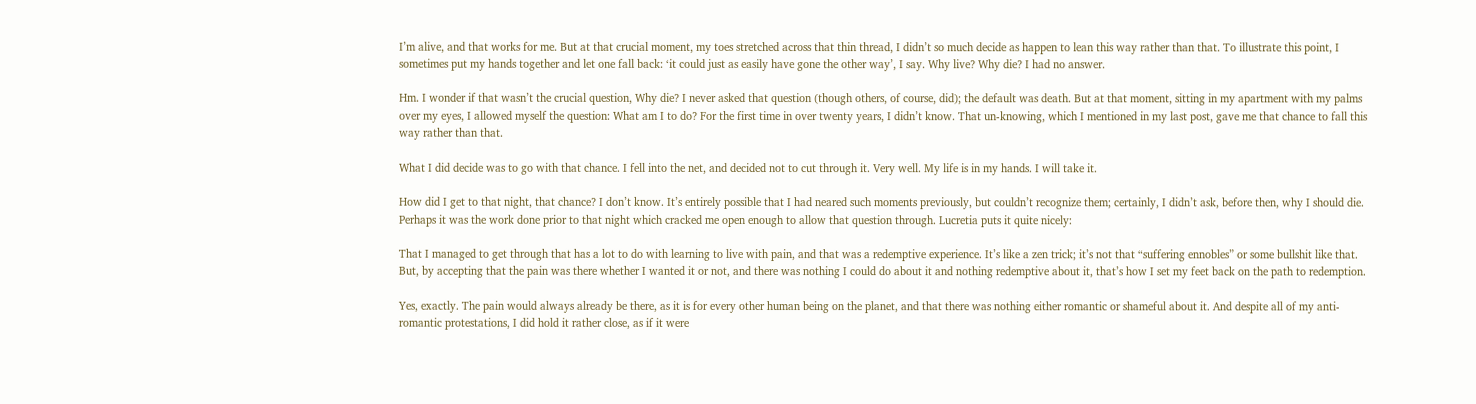I’m alive, and that works for me. But at that crucial moment, my toes stretched across that thin thread, I didn’t so much decide as happen to lean this way rather than that. To illustrate this point, I sometimes put my hands together and let one fall back: ‘it could just as easily have gone the other way’, I say. Why live? Why die? I had no answer.

Hm. I wonder if that wasn’t the crucial question, Why die? I never asked that question (though others, of course, did); the default was death. But at that moment, sitting in my apartment with my palms over my eyes, I allowed myself the question: What am I to do? For the first time in over twenty years, I didn’t know. That un-knowing, which I mentioned in my last post, gave me that chance to fall this way rather than that.

What I did decide was to go with that chance. I fell into the net, and decided not to cut through it. Very well. My life is in my hands. I will take it.

How did I get to that night, that chance? I don’t know. It’s entirely possible that I had neared such moments previously, but couldn’t recognize them; certainly, I didn’t ask, before then, why I should die. Perhaps it was the work done prior to that night which cracked me open enough to allow that question through. Lucretia puts it quite nicely:

That I managed to get through that has a lot to do with learning to live with pain, and that was a redemptive experience. It’s like a zen trick; it’s not that “suffering ennobles” or some bullshit like that. But, by accepting that the pain was there whether I wanted it or not, and there was nothing I could do about it and nothing redemptive about it, that’s how I set my feet back on the path to redemption.

Yes, exactly. The pain would always already be there, as it is for every other human being on the planet, and that there was nothing either romantic or shameful about it. And despite all of my anti-romantic protestations, I did hold it rather close, as if it were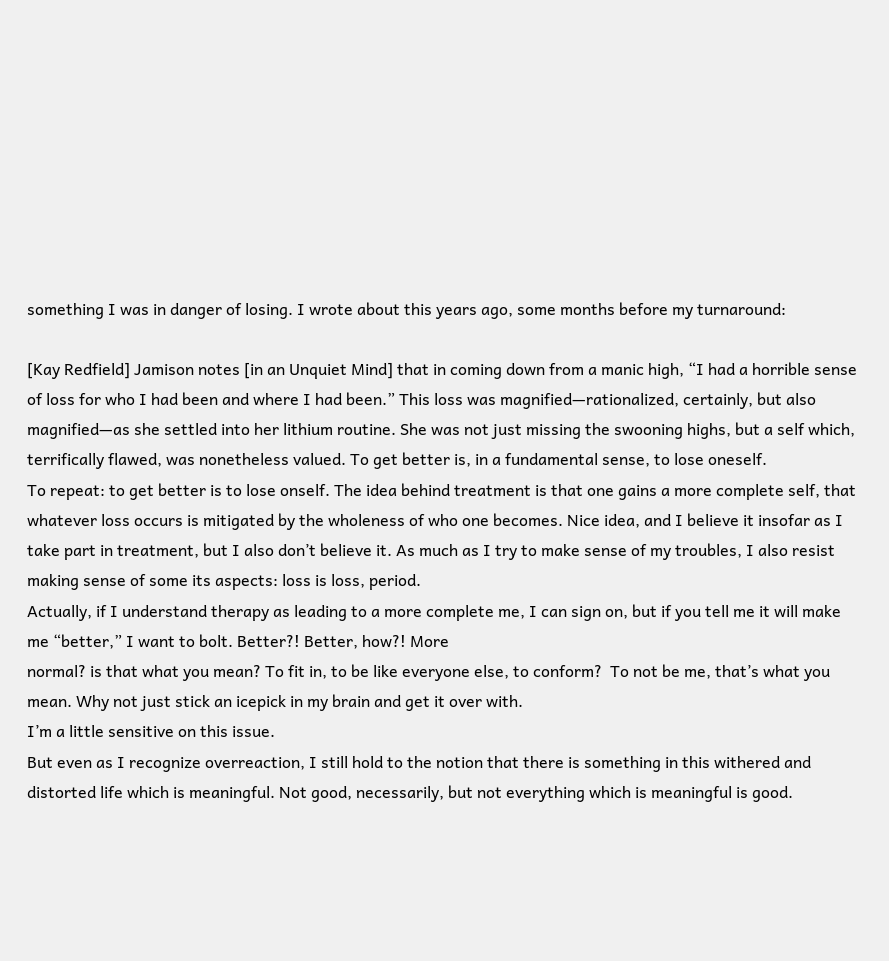something I was in danger of losing. I wrote about this years ago, some months before my turnaround:

[Kay Redfield] Jamison notes [in an Unquiet Mind] that in coming down from a manic high, “I had a horrible sense of loss for who I had been and where I had been.” This loss was magnified—rationalized, certainly, but also magnified—as she settled into her lithium routine. She was not just missing the swooning highs, but a self which, terrifically flawed, was nonetheless valued. To get better is, in a fundamental sense, to lose oneself.
To repeat: to get better is to lose onself. The idea behind treatment is that one gains a more complete self, that whatever loss occurs is mitigated by the wholeness of who one becomes. Nice idea, and I believe it insofar as I take part in treatment, but I also don’t believe it. As much as I try to make sense of my troubles, I also resist making sense of some its aspects: loss is loss, period.
Actually, if I understand therapy as leading to a more complete me, I can sign on, but if you tell me it will make me “better,” I want to bolt. Better?! Better, how?! More
normal? is that what you mean? To fit in, to be like everyone else, to conform?  To not be me, that’s what you mean. Why not just stick an icepick in my brain and get it over with.
I’m a little sensitive on this issue.
But even as I recognize overreaction, I still hold to the notion that there is something in this withered and distorted life which is meaningful. Not good, necessarily, but not everything which is meaningful is good.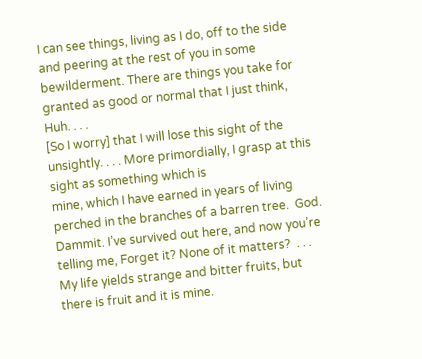I can see things, living as I do, off to the side and peering at the rest of you in some bewilderment. There are things you take for granted as good or normal that I just think, Huh. . . .
[So I worry] that I will lose this sight of the unsightly. . . . More primordially, I grasp at this sight as something which is
mine, which I have earned in years of living perched in the branches of a barren tree.  God. Dammit. I’ve survived out here, and now you’re telling me, Forget it? None of it matters?  . . .
My life yields strange and bitter fruits, but there is fruit and it is mine.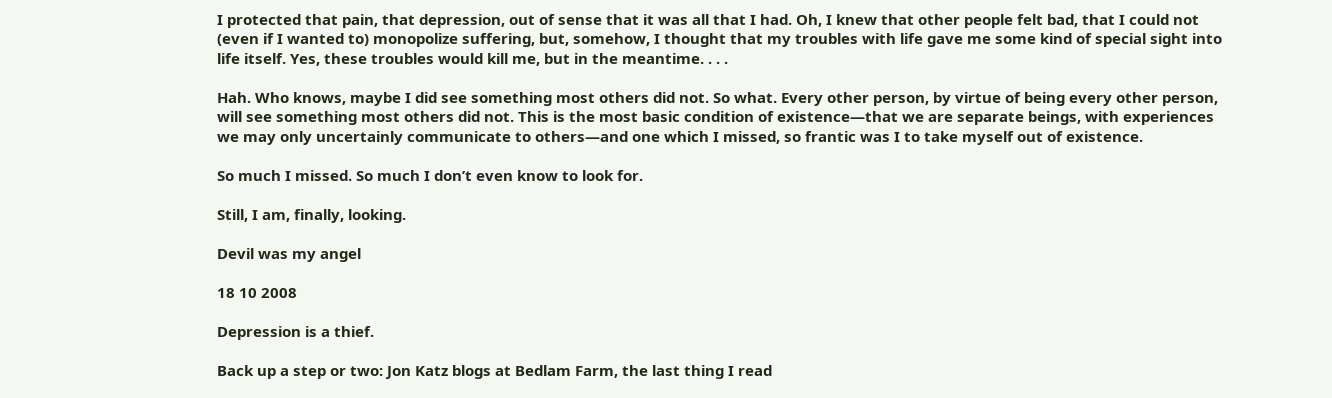I protected that pain, that depression, out of sense that it was all that I had. Oh, I knew that other people felt bad, that I could not (even if I wanted to) monopolize suffering, but, somehow, I thought that my troubles with life gave me some kind of special sight into life itself. Yes, these troubles would kill me, but in the meantime. . . .

Hah. Who knows, maybe I did see something most others did not. So what. Every other person, by virtue of being every other person, will see something most others did not. This is the most basic condition of existence—that we are separate beings, with experiences we may only uncertainly communicate to others—and one which I missed, so frantic was I to take myself out of existence.

So much I missed. So much I don’t even know to look for.

Still, I am, finally, looking.

Devil was my angel

18 10 2008

Depression is a thief.

Back up a step or two: Jon Katz blogs at Bedlam Farm, the last thing I read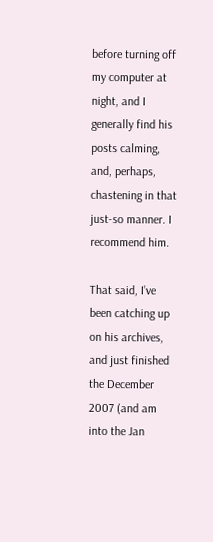before turning off my computer at night, and I generally find his posts calming, and, perhaps, chastening in that just-so manner. I recommend him.

That said, I’ve been catching up on his archives, and just finished the December 2007 (and am into the Jan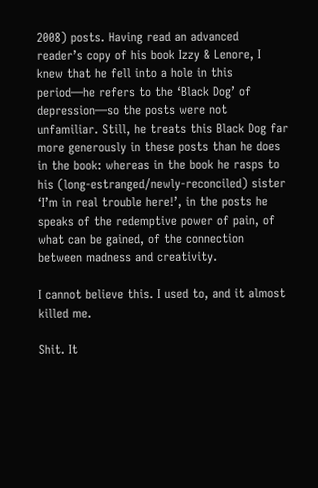2008) posts. Having read an advanced reader’s copy of his book Izzy & Lenore, I knew that he fell into a hole in this period—he refers to the ‘Black Dog’ of depression—so the posts were not unfamiliar. Still, he treats this Black Dog far more generously in these posts than he does in the book: whereas in the book he rasps to his (long-estranged/newly-reconciled) sister ‘I’m in real trouble here!’, in the posts he speaks of the redemptive power of pain, of what can be gained, of the connection between madness and creativity.

I cannot believe this. I used to, and it almost killed me.

Shit. It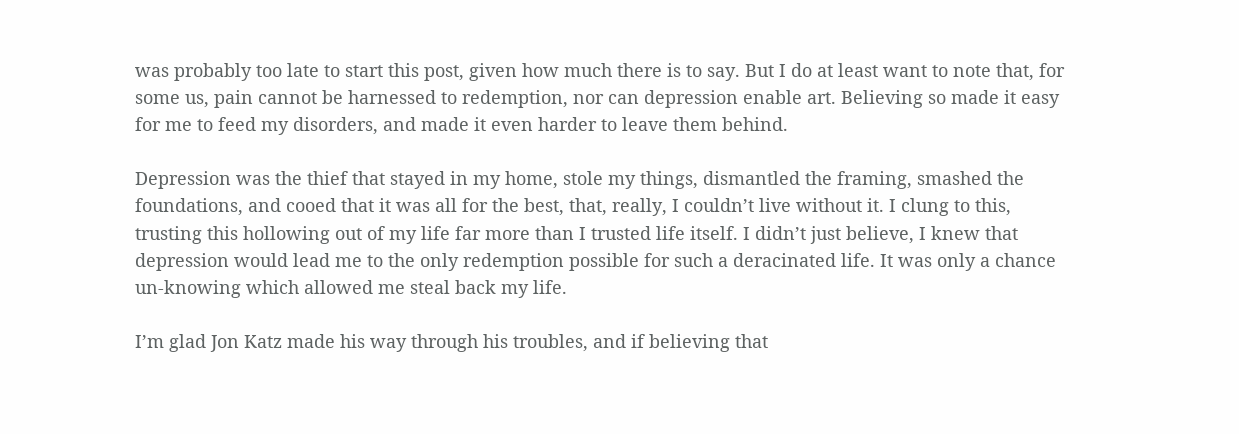was probably too late to start this post, given how much there is to say. But I do at least want to note that, for some us, pain cannot be harnessed to redemption, nor can depression enable art. Believing so made it easy for me to feed my disorders, and made it even harder to leave them behind.

Depression was the thief that stayed in my home, stole my things, dismantled the framing, smashed the foundations, and cooed that it was all for the best, that, really, I couldn’t live without it. I clung to this, trusting this hollowing out of my life far more than I trusted life itself. I didn’t just believe, I knew that depression would lead me to the only redemption possible for such a deracinated life. It was only a chance un-knowing which allowed me steal back my life.

I’m glad Jon Katz made his way through his troubles, and if believing that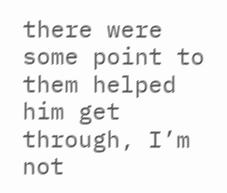there were some point to them helped him get through, I’m not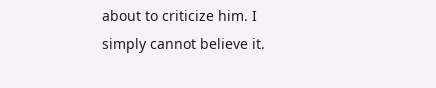about to criticize him. I simply cannot believe it.